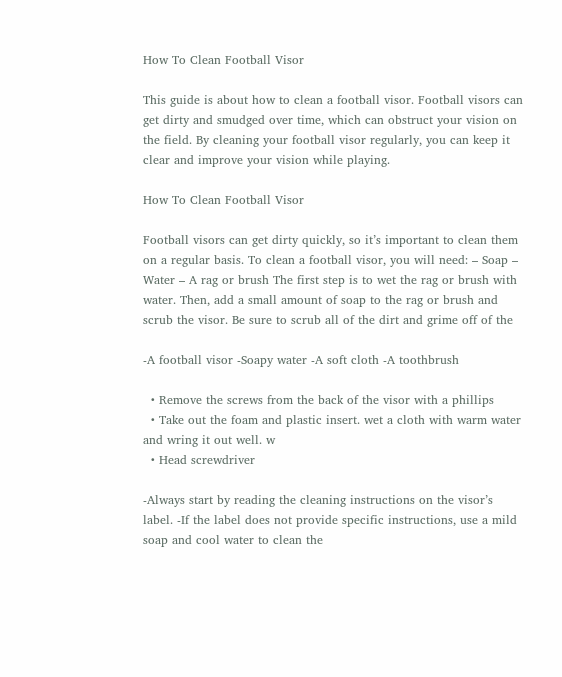How To Clean Football Visor

This guide is about how to clean a football visor. Football visors can get dirty and smudged over time, which can obstruct your vision on the field. By cleaning your football visor regularly, you can keep it clear and improve your vision while playing.

How To Clean Football Visor

Football visors can get dirty quickly, so it’s important to clean them on a regular basis. To clean a football visor, you will need: – Soap – Water – A rag or brush The first step is to wet the rag or brush with water. Then, add a small amount of soap to the rag or brush and scrub the visor. Be sure to scrub all of the dirt and grime off of the

-A football visor -Soapy water -A soft cloth -A toothbrush

  • Remove the screws from the back of the visor with a phillips
  • Take out the foam and plastic insert. wet a cloth with warm water and wring it out well. w
  • Head screwdriver

-Always start by reading the cleaning instructions on the visor’s label. -If the label does not provide specific instructions, use a mild soap and cool water to clean the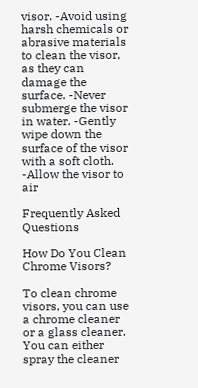visor. -Avoid using harsh chemicals or abrasive materials to clean the visor, as they can damage the surface. -Never submerge the visor in water. -Gently wipe down the surface of the visor with a soft cloth. -Allow the visor to air

Frequently Asked Questions

How Do You Clean Chrome Visors?

To clean chrome visors, you can use a chrome cleaner or a glass cleaner. You can either spray the cleaner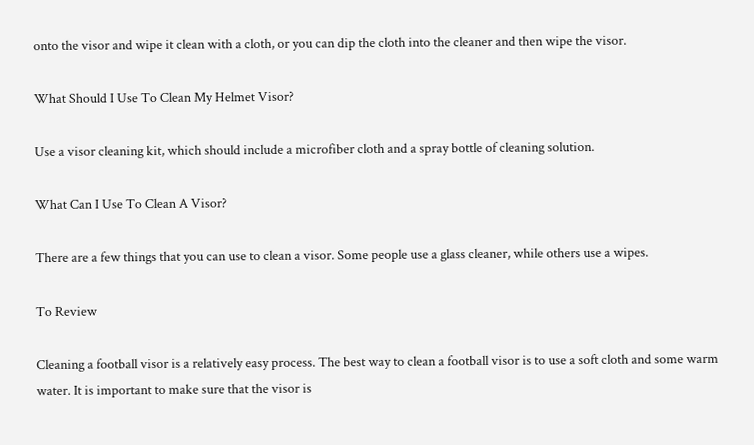onto the visor and wipe it clean with a cloth, or you can dip the cloth into the cleaner and then wipe the visor.

What Should I Use To Clean My Helmet Visor?

Use a visor cleaning kit, which should include a microfiber cloth and a spray bottle of cleaning solution.

What Can I Use To Clean A Visor?

There are a few things that you can use to clean a visor. Some people use a glass cleaner, while others use a wipes.

To Review

Cleaning a football visor is a relatively easy process. The best way to clean a football visor is to use a soft cloth and some warm water. It is important to make sure that the visor is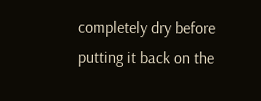completely dry before putting it back on the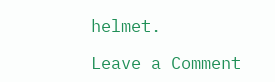helmet.

Leave a Comment